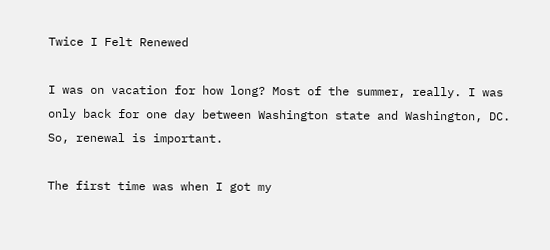Twice I Felt Renewed

I was on vacation for how long? Most of the summer, really. I was only back for one day between Washington state and Washington, DC. So, renewal is important.

The first time was when I got my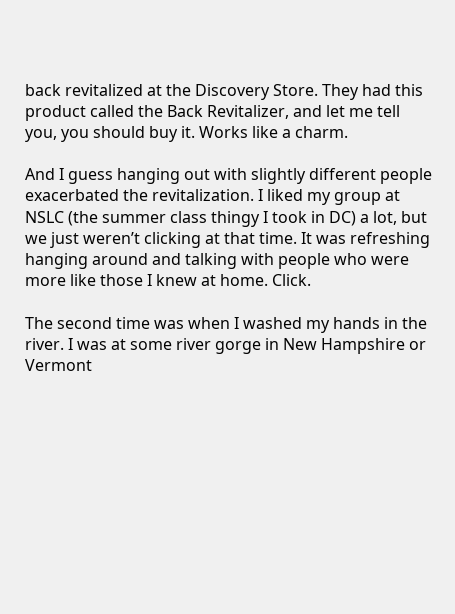back revitalized at the Discovery Store. They had this product called the Back Revitalizer, and let me tell you, you should buy it. Works like a charm.

And I guess hanging out with slightly different people exacerbated the revitalization. I liked my group at NSLC (the summer class thingy I took in DC) a lot, but we just weren’t clicking at that time. It was refreshing hanging around and talking with people who were more like those I knew at home. Click.

The second time was when I washed my hands in the river. I was at some river gorge in New Hampshire or Vermont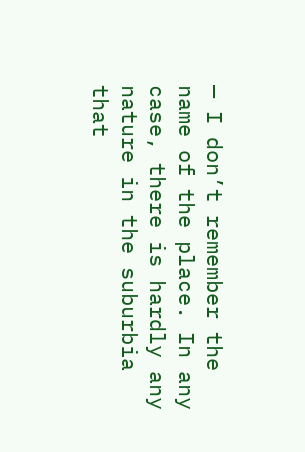— I don’t remember the name of the place. In any case, there is hardly any nature in the suburbia that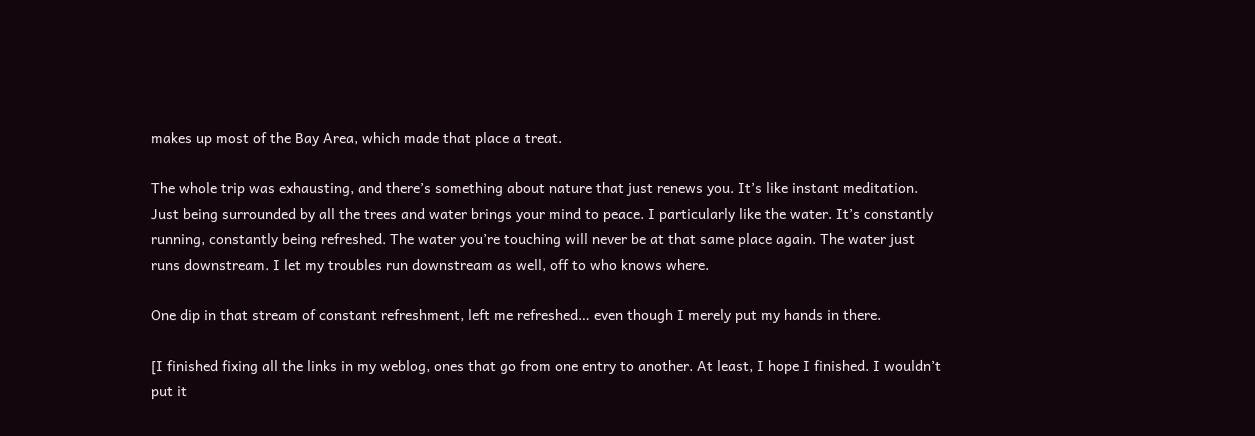makes up most of the Bay Area, which made that place a treat.

The whole trip was exhausting, and there’s something about nature that just renews you. It’s like instant meditation. Just being surrounded by all the trees and water brings your mind to peace. I particularly like the water. It’s constantly running, constantly being refreshed. The water you’re touching will never be at that same place again. The water just runs downstream. I let my troubles run downstream as well, off to who knows where.

One dip in that stream of constant refreshment, left me refreshed… even though I merely put my hands in there.

[I finished fixing all the links in my weblog, ones that go from one entry to another. At least, I hope I finished. I wouldn’t put it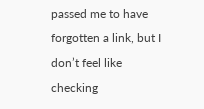passed me to have forgotten a link, but I don’t feel like checking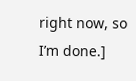right now, so I’m done.]